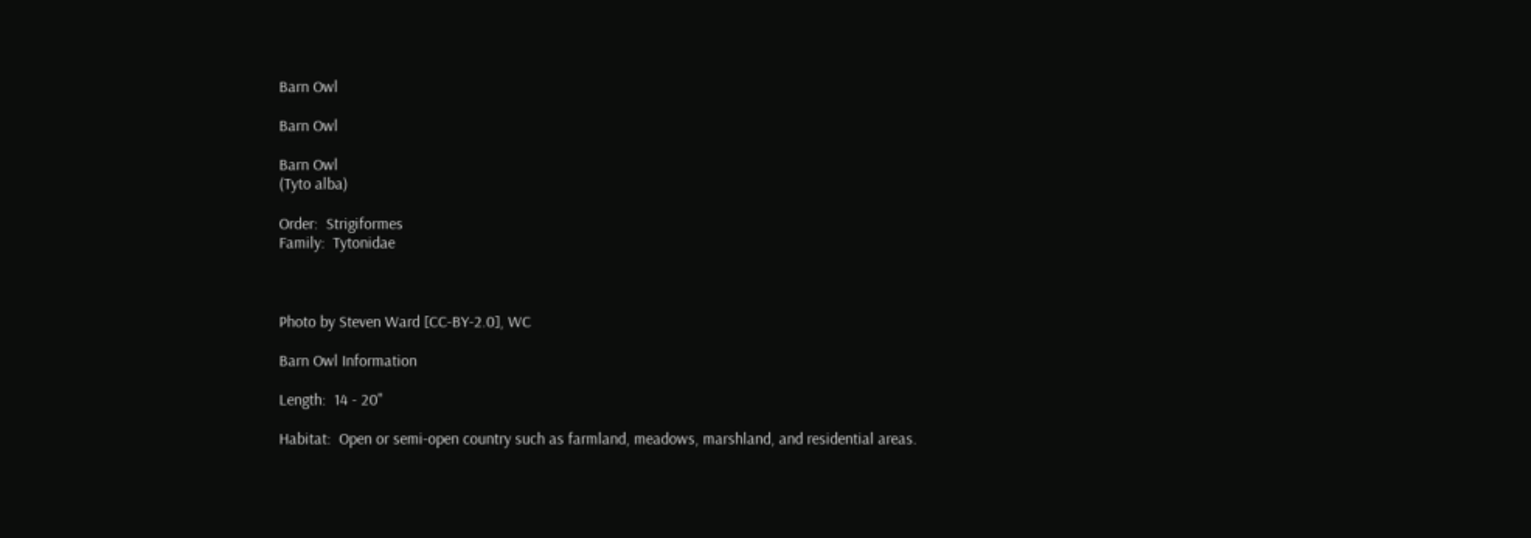Barn Owl

Barn Owl

Barn Owl
(Tyto alba)

Order:  Strigiformes
Family:  Tytonidae



Photo by Steven Ward [CC-BY-2.0], WC

Barn Owl Information

Length:  14 - 20"

Habitat:  Open or semi-open country such as farmland, meadows, marshland, and residential areas.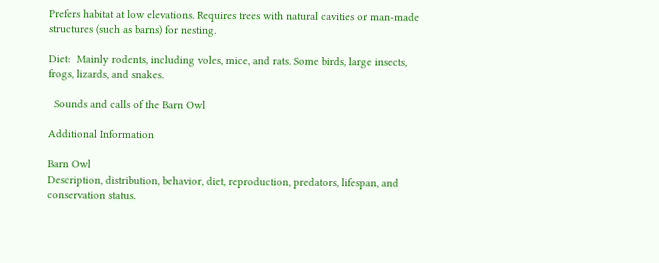Prefers habitat at low elevations. Requires trees with natural cavities or man-made structures (such as barns) for nesting.

Diet:  Mainly rodents, including voles, mice, and rats. Some birds, large insects, frogs, lizards, and snakes.

  Sounds and calls of the Barn Owl

Additional Information

Barn Owl
Description, distribution, behavior, diet, reproduction, predators, lifespan, and conservation status.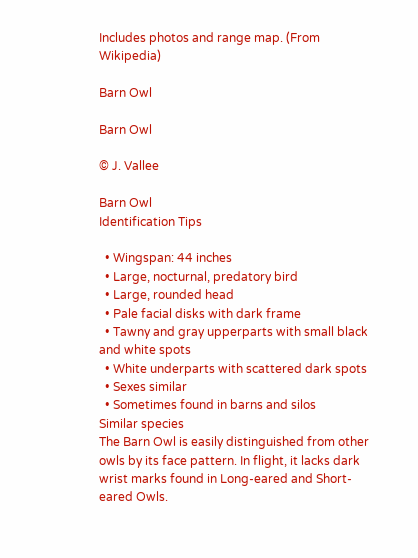Includes photos and range map. (From Wikipedia)

Barn Owl

Barn Owl

© J. Vallee

Barn Owl
Identification Tips

  • Wingspan: 44 inches
  • Large, nocturnal, predatory bird
  • Large, rounded head
  • Pale facial disks with dark frame
  • Tawny and gray upperparts with small black and white spots
  • White underparts with scattered dark spots
  • Sexes similar
  • Sometimes found in barns and silos
Similar species
The Barn Owl is easily distinguished from other owls by its face pattern. In flight, it lacks dark wrist marks found in Long-eared and Short-eared Owls.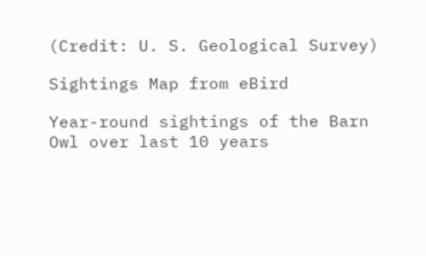(Credit: U. S. Geological Survey)

Sightings Map from eBird

Year-round sightings of the Barn Owl over last 10 years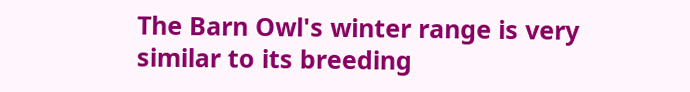The Barn Owl's winter range is very similar to its breeding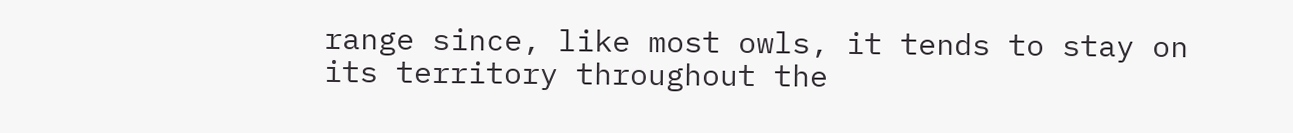range since, like most owls, it tends to stay on its territory throughout the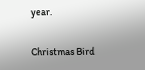year.

Christmas Bird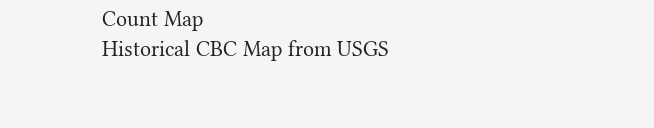Count Map
Historical CBC Map from USGS